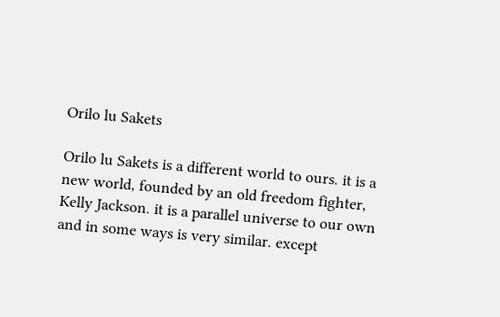Orilo lu Sakets

Orilo lu Sakets is a different world to ours. it is a new world, founded by an old freedom fighter, Kelly Jackson. it is a parallel universe to our own and in some ways is very similar. except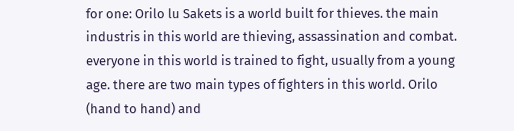for one: Orilo lu Sakets is a world built for thieves. the main industris in this world are thieving, assassination and combat. everyone in this world is trained to fight, usually from a young age. there are two main types of fighters in this world. Orilo (hand to hand) and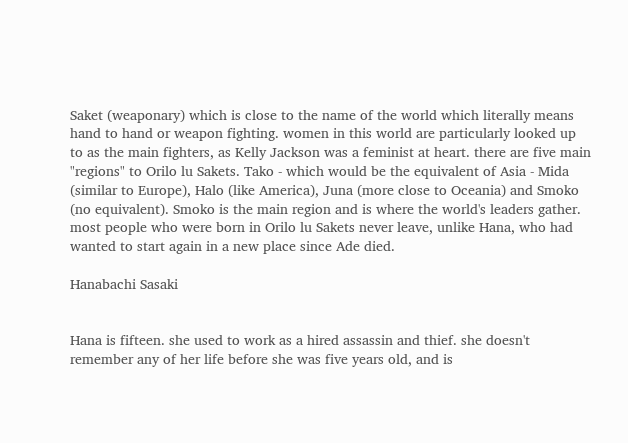Saket (weaponary) which is close to the name of the world which literally means hand to hand or weapon fighting. women in this world are particularly looked up to as the main fighters, as Kelly Jackson was a feminist at heart. there are five main "regions" to Orilo lu Sakets. Tako - which would be the equivalent of Asia - Mida (similar to Europe), Halo (like America), Juna (more close to Oceania) and Smoko (no equivalent). Smoko is the main region and is where the world's leaders gather. most people who were born in Orilo lu Sakets never leave, unlike Hana, who had wanted to start again in a new place since Ade died.

Hanabachi Sasaki


Hana is fifteen. she used to work as a hired assassin and thief. she doesn't remember any of her life before she was five years old, and is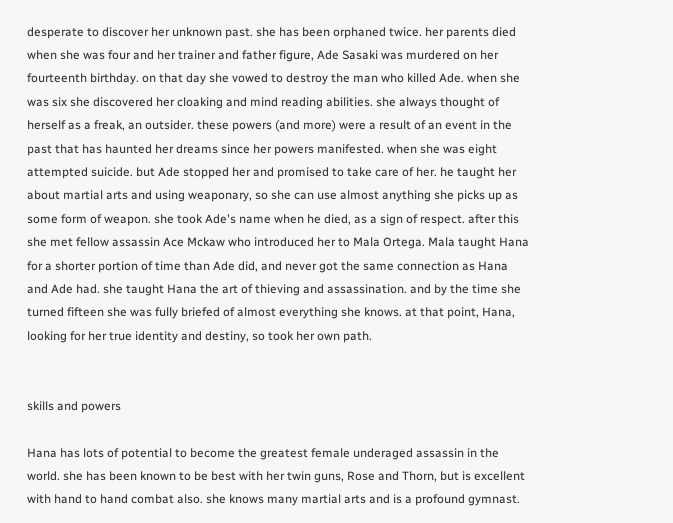desperate to discover her unknown past. she has been orphaned twice. her parents died when she was four and her trainer and father figure, Ade Sasaki was murdered on her fourteenth birthday. on that day she vowed to destroy the man who killed Ade. when she was six she discovered her cloaking and mind reading abilities. she always thought of herself as a freak, an outsider. these powers (and more) were a result of an event in the past that has haunted her dreams since her powers manifested. when she was eight attempted suicide. but Ade stopped her and promised to take care of her. he taught her about martial arts and using weaponary, so she can use almost anything she picks up as some form of weapon. she took Ade's name when he died, as a sign of respect. after this she met fellow assassin Ace Mckaw who introduced her to Mala Ortega. Mala taught Hana for a shorter portion of time than Ade did, and never got the same connection as Hana and Ade had. she taught Hana the art of thieving and assassination. and by the time she turned fifteen she was fully briefed of almost everything she knows. at that point, Hana, looking for her true identity and destiny, so took her own path.


skills and powers

Hana has lots of potential to become the greatest female underaged assassin in the world. she has been known to be best with her twin guns, Rose and Thorn, but is excellent with hand to hand combat also. she knows many martial arts and is a profound gymnast.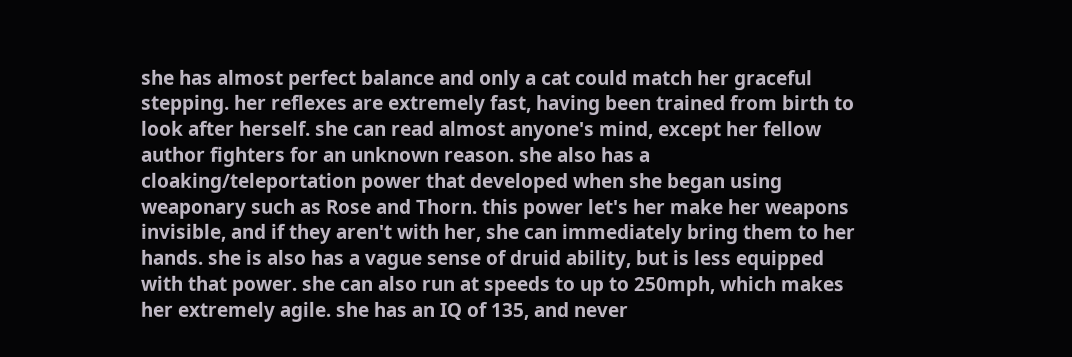she has almost perfect balance and only a cat could match her graceful stepping. her reflexes are extremely fast, having been trained from birth to look after herself. she can read almost anyone's mind, except her fellow author fighters for an unknown reason. she also has a cloaking/teleportation power that developed when she began using weaponary such as Rose and Thorn. this power let's her make her weapons invisible, and if they aren't with her, she can immediately bring them to her hands. she is also has a vague sense of druid ability, but is less equipped with that power. she can also run at speeds to up to 250mph, which makes her extremely agile. she has an IQ of 135, and never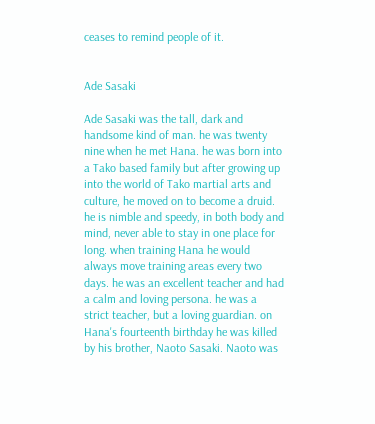ceases to remind people of it.


Ade Sasaki

Ade Sasaki was the tall, dark and handsome kind of man. he was twenty nine when he met Hana. he was born into a Tako based family but after growing up into the world of Tako martial arts and culture, he moved on to become a druid. he is nimble and speedy, in both body and mind, never able to stay in one place for long. when training Hana he would always move training areas every two days. he was an excellent teacher and had a calm and loving persona. he was a strict teacher, but a loving guardian. on Hana's fourteenth birthday he was killed by his brother, Naoto Sasaki. Naoto was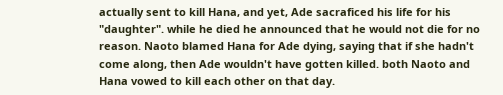actually sent to kill Hana, and yet, Ade sacraficed his life for his "daughter". while he died he announced that he would not die for no reason. Naoto blamed Hana for Ade dying, saying that if she hadn't come along, then Ade wouldn't have gotten killed. both Naoto and Hana vowed to kill each other on that day.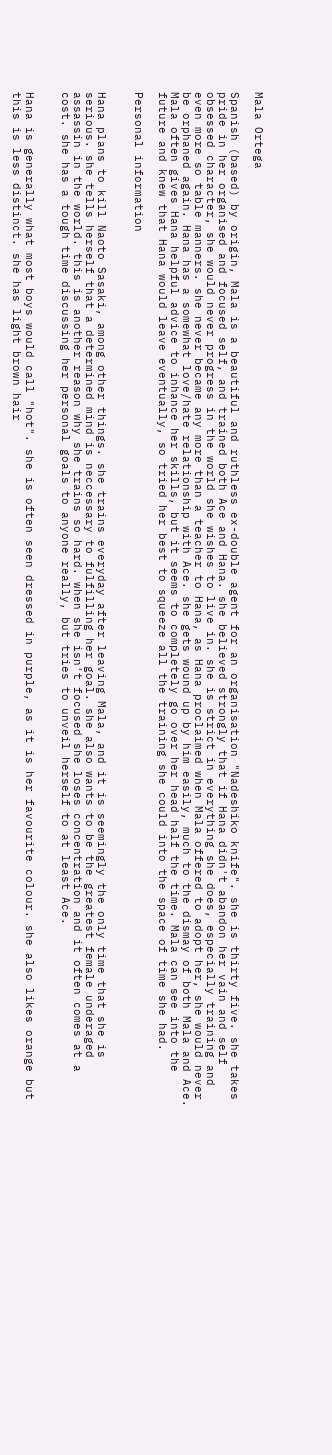Mala Ortega

Spanish (based) by origin, Mala is a beautiful and ruthless ex-double agent for an organisation "Nadeshiko knife". she is thirty five. she takes pride in her organised and focused self, and trained both Ace and Hana. she believed strongly that if Hana didn't abandon her vain and self obsessed character, she would never progress in the world she wishes to live in. she is strict in everything she does, especially training and even more so table manners. she never became any more than a teacher to Hana, as Hana proclaimed when Mala offered to adopt her, she would never be orphaned again. Hana has a somewhat love/hate relationship with Ace. she gets wound up by him easily, much to the dismay of both Mala and Ace. Mala often gives Hana helpful advice to inhance her skills, but it seems to completely go over her head half the time. Mala can see into the future and knew that Hana would leave eventually, so tried her best to squeeze all the training she could into the space of time she had.

Personal information


Hana plans to kill Naoto Sasaki, among other things. she trains everyday after leaving Mala, and it is seemingly the only time that she is serious. she tells herself that a determined mind is neccessary to fulfilling her goal. she also wants to be the greatest female underaged assassin in the world. this is another reason why she trains so hard. when she isn't focused she loses concentration and it often comes at a cost. she has a tough time discussing her personal goals to anyone really, but tries to unveil herself to at least Ace.


Hana is generally what most boys would call "hot". she is often seen dressed in purple, as it is her favourite colour. she also likes orange but this is less distinct. she has light brown hair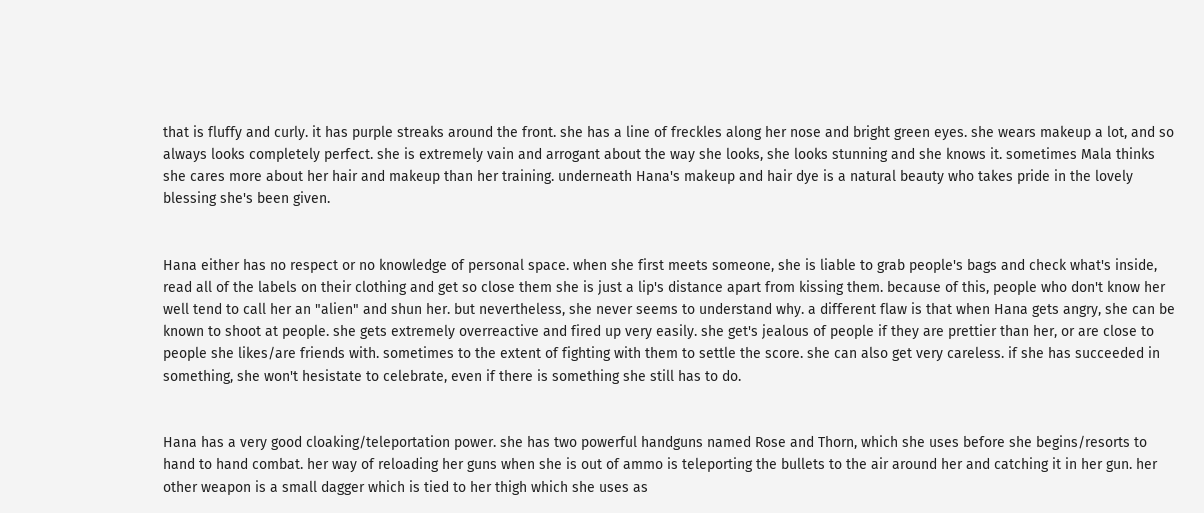that is fluffy and curly. it has purple streaks around the front. she has a line of freckles along her nose and bright green eyes. she wears makeup a lot, and so always looks completely perfect. she is extremely vain and arrogant about the way she looks, she looks stunning and she knows it. sometimes Mala thinks she cares more about her hair and makeup than her training. underneath Hana's makeup and hair dye is a natural beauty who takes pride in the lovely blessing she's been given.


Hana either has no respect or no knowledge of personal space. when she first meets someone, she is liable to grab people's bags and check what's inside, read all of the labels on their clothing and get so close them she is just a lip's distance apart from kissing them. because of this, people who don't know her well tend to call her an "alien" and shun her. but nevertheless, she never seems to understand why. a different flaw is that when Hana gets angry, she can be known to shoot at people. she gets extremely overreactive and fired up very easily. she get's jealous of people if they are prettier than her, or are close to people she likes/are friends with. sometimes to the extent of fighting with them to settle the score. she can also get very careless. if she has succeeded in something, she won't hesistate to celebrate, even if there is something she still has to do.


Hana has a very good cloaking/teleportation power. she has two powerful handguns named Rose and Thorn, which she uses before she begins/resorts to hand to hand combat. her way of reloading her guns when she is out of ammo is teleporting the bullets to the air around her and catching it in her gun. her other weapon is a small dagger which is tied to her thigh which she uses as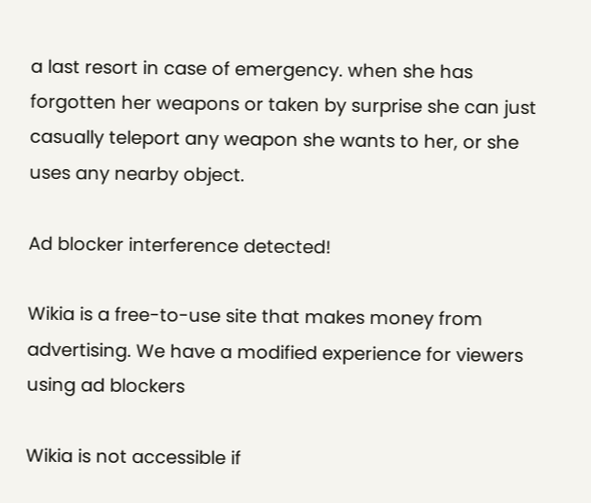a last resort in case of emergency. when she has forgotten her weapons or taken by surprise she can just casually teleport any weapon she wants to her, or she uses any nearby object.

Ad blocker interference detected!

Wikia is a free-to-use site that makes money from advertising. We have a modified experience for viewers using ad blockers

Wikia is not accessible if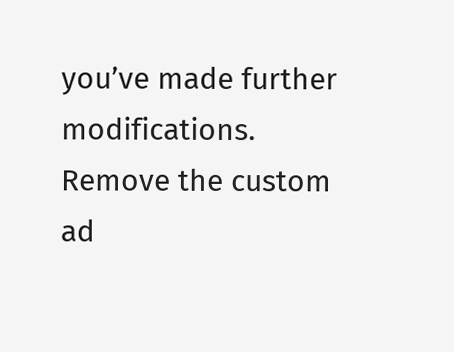you’ve made further modifications. Remove the custom ad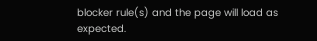blocker rule(s) and the page will load as expected.